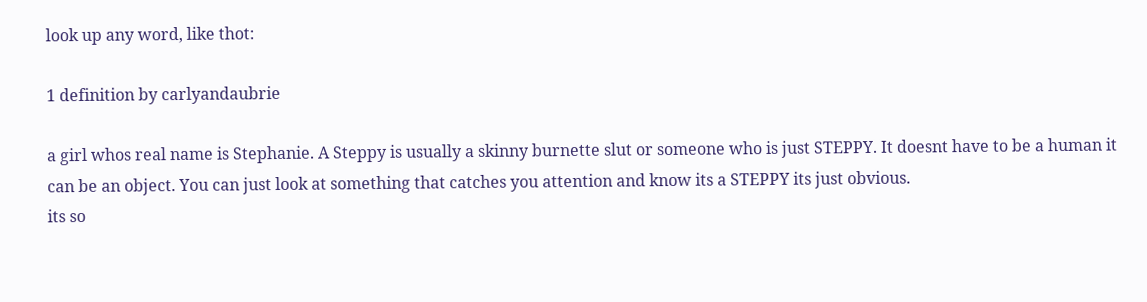look up any word, like thot:

1 definition by carlyandaubrie

a girl whos real name is Stephanie. A Steppy is usually a skinny burnette slut or someone who is just STEPPY. It doesnt have to be a human it can be an object. You can just look at something that catches you attention and know its a STEPPY its just obvious.
its so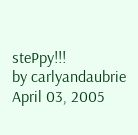stePpy!!!
by carlyandaubrie April 03, 2005